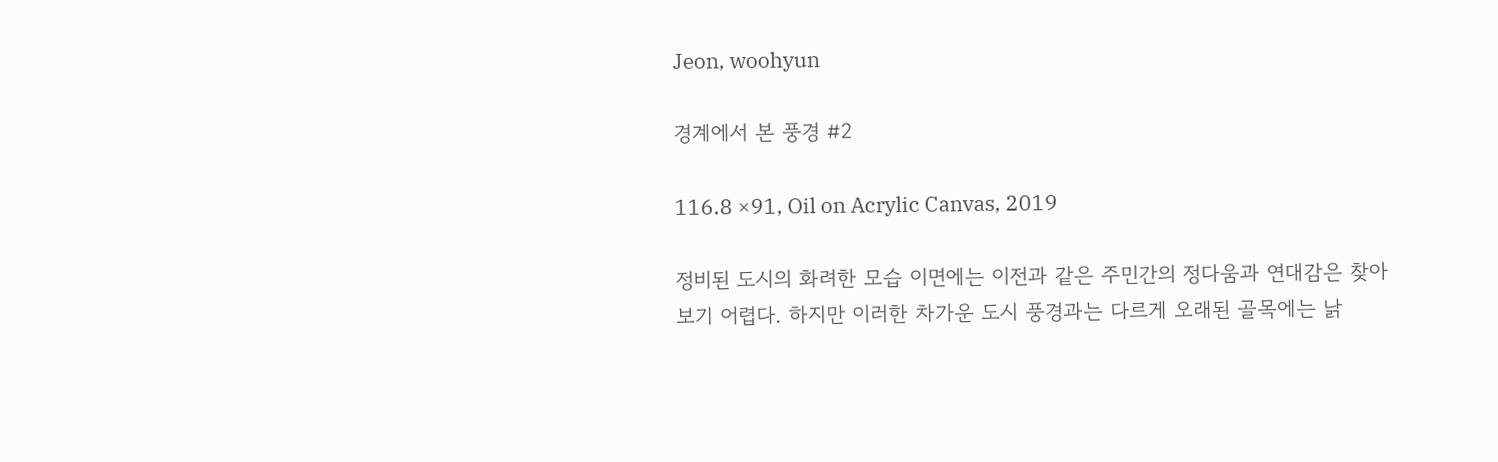Jeon, woohyun

경계에서 본 풍경 #2

116.8 ×91, Oil on Acrylic Canvas, 2019

정비된 도시의 화려한 모습 이면에는 이전과 같은 주민간의 정다움과 연대감은 찾아보기 어렵다. 하지만 이러한 차가운 도시 풍경과는 다르게 오래된 골목에는 낡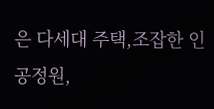은 다세대 주택,조잡한 인공정원,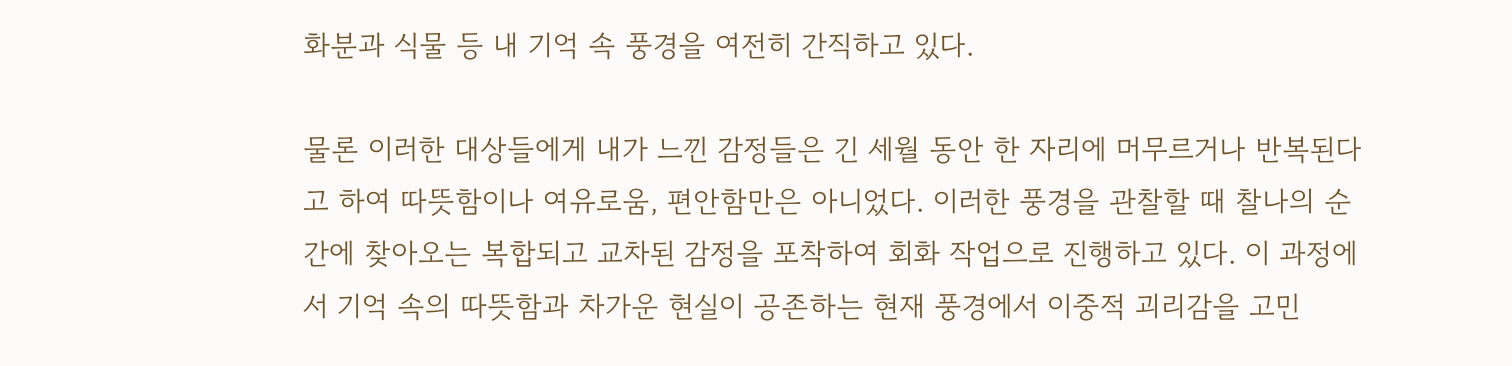화분과 식물 등 내 기억 속 풍경을 여전히 간직하고 있다.

물론 이러한 대상들에게 내가 느낀 감정들은 긴 세월 동안 한 자리에 머무르거나 반복된다고 하여 따뜻함이나 여유로움, 편안함만은 아니었다. 이러한 풍경을 관찰할 때 찰나의 순간에 찾아오는 복합되고 교차된 감정을 포착하여 회화 작업으로 진행하고 있다. 이 과정에서 기억 속의 따뜻함과 차가운 현실이 공존하는 현재 풍경에서 이중적 괴리감을 고민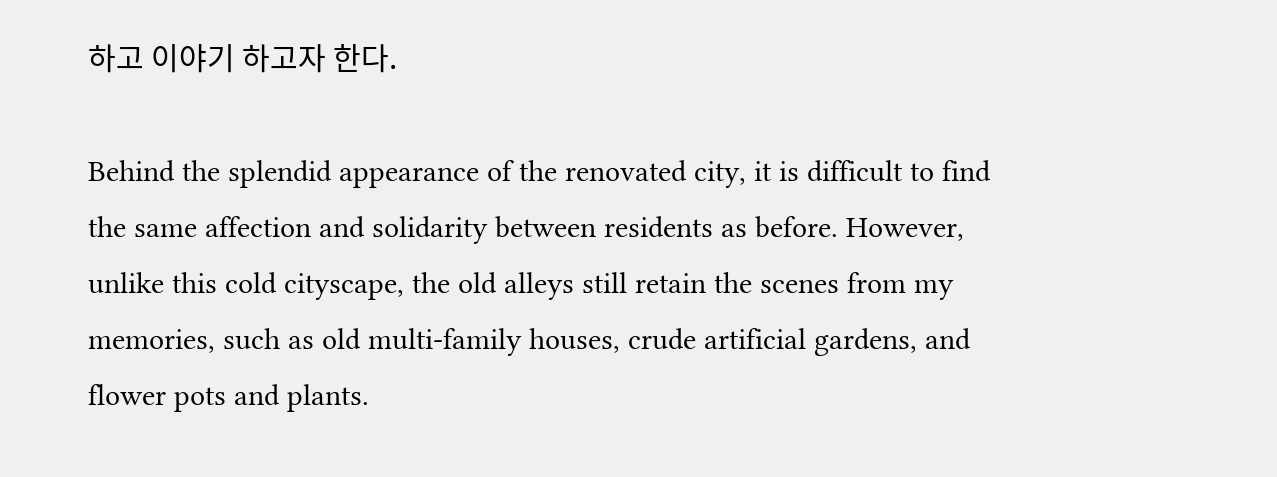하고 이야기 하고자 한다.

Behind the splendid appearance of the renovated city, it is difficult to find the same affection and solidarity between residents as before. However, unlike this cold cityscape, the old alleys still retain the scenes from my memories, such as old multi-family houses, crude artificial gardens, and flower pots and plants.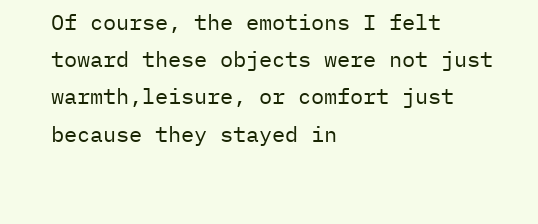Of course, the emotions I felt toward these objects were not just warmth,leisure, or comfort just because they stayed in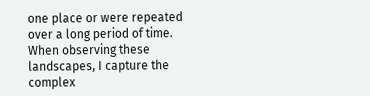one place or were repeated over a long period of time. When observing these landscapes, I capture the complex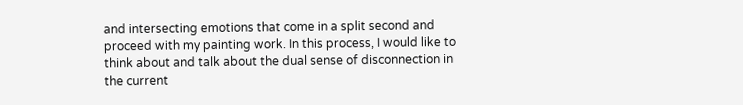and intersecting emotions that come in a split second and proceed with my painting work. In this process, I would like to think about and talk about the dual sense of disconnection in the current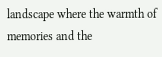landscape where the warmth of memories and the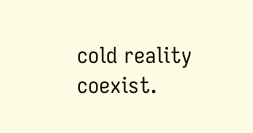cold reality coexist.